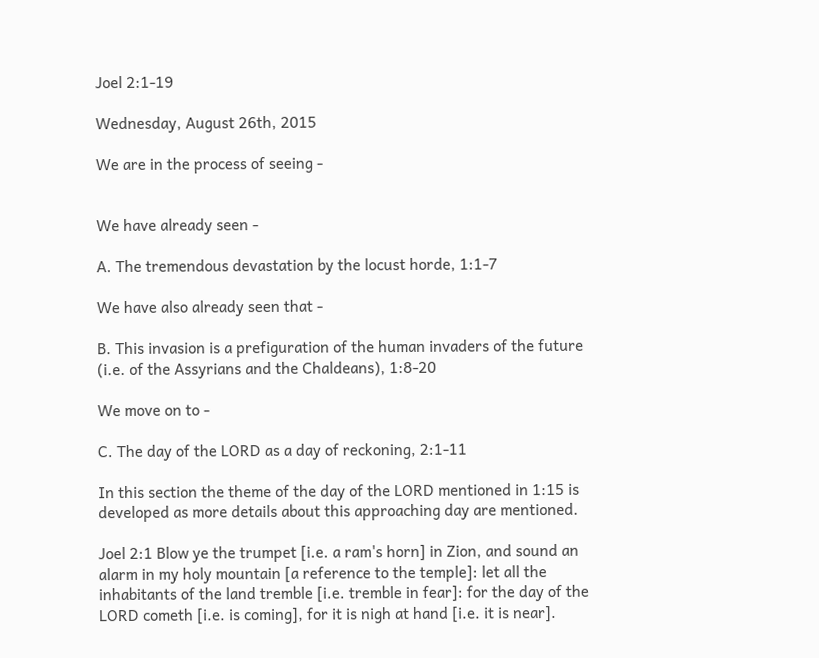Joel 2:1-19

Wednesday, August 26th, 2015

We are in the process of seeing -


We have already seen -

A. The tremendous devastation by the locust horde, 1:1-7

We have also already seen that -

B. This invasion is a prefiguration of the human invaders of the future (i.e. of the Assyrians and the Chaldeans), 1:8-20

We move on to -

C. The day of the LORD as a day of reckoning, 2:1-11

In this section the theme of the day of the LORD mentioned in 1:15 is developed as more details about this approaching day are mentioned.

Joel 2:1 Blow ye the trumpet [i.e. a ram's horn] in Zion, and sound an alarm in my holy mountain [a reference to the temple]: let all the inhabitants of the land tremble [i.e. tremble in fear]: for the day of the LORD cometh [i.e. is coming], for it is nigh at hand [i.e. it is near].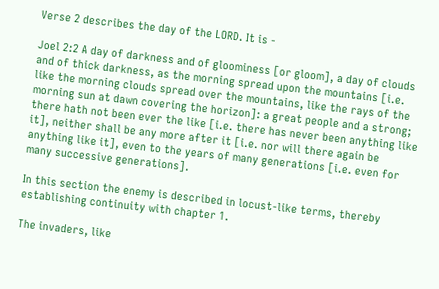Verse 2 describes the day of the LORD. It is -

Joel 2:2 A day of darkness and of gloominess [or gloom], a day of clouds and of thick darkness, as the morning spread upon the mountains [i.e. like the morning clouds spread over the mountains, like the rays of the morning sun at dawn covering the horizon]: a great people and a strong; there hath not been ever the like [i.e. there has never been anything like it], neither shall be any more after it [i.e. nor will there again be anything like it], even to the years of many generations [i.e. even for many successive generations].

In this section the enemy is described in locust-like terms, thereby establishing continuity with chapter 1.

The invaders, like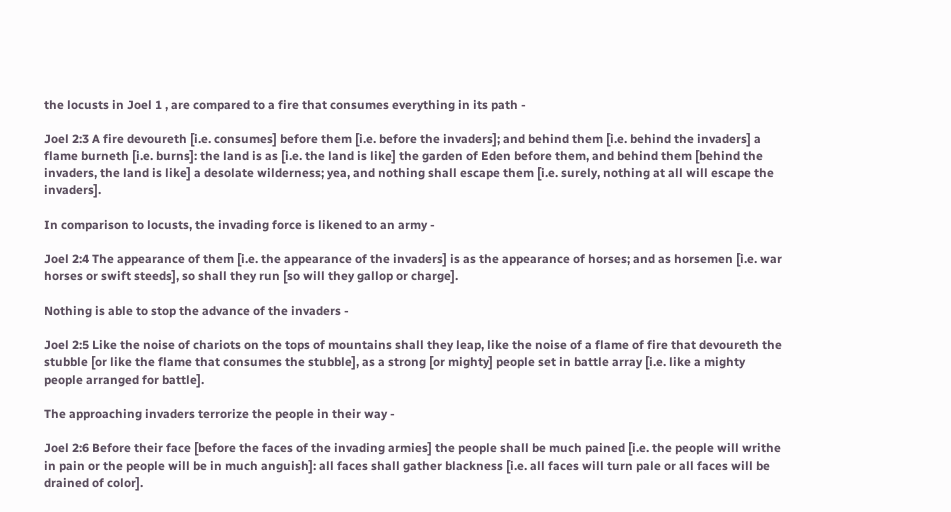the locusts in Joel 1 , are compared to a fire that consumes everything in its path -

Joel 2:3 A fire devoureth [i.e. consumes] before them [i.e. before the invaders]; and behind them [i.e. behind the invaders] a flame burneth [i.e. burns]: the land is as [i.e. the land is like] the garden of Eden before them, and behind them [behind the invaders, the land is like] a desolate wilderness; yea, and nothing shall escape them [i.e. surely, nothing at all will escape the invaders].

In comparison to locusts, the invading force is likened to an army -

Joel 2:4 The appearance of them [i.e. the appearance of the invaders] is as the appearance of horses; and as horsemen [i.e. war horses or swift steeds], so shall they run [so will they gallop or charge].

Nothing is able to stop the advance of the invaders -

Joel 2:5 Like the noise of chariots on the tops of mountains shall they leap, like the noise of a flame of fire that devoureth the stubble [or like the flame that consumes the stubble], as a strong [or mighty] people set in battle array [i.e. like a mighty people arranged for battle].

The approaching invaders terrorize the people in their way -

Joel 2:6 Before their face [before the faces of the invading armies] the people shall be much pained [i.e. the people will writhe in pain or the people will be in much anguish]: all faces shall gather blackness [i.e. all faces will turn pale or all faces will be drained of color].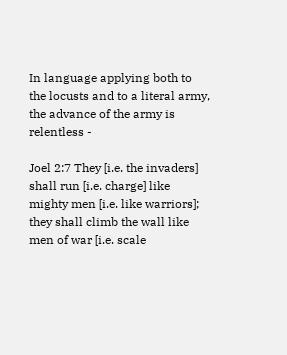In language applying both to the locusts and to a literal army, the advance of the army is relentless -

Joel 2:7 They [i.e. the invaders] shall run [i.e. charge] like mighty men [i.e. like warriors]; they shall climb the wall like men of war [i.e. scale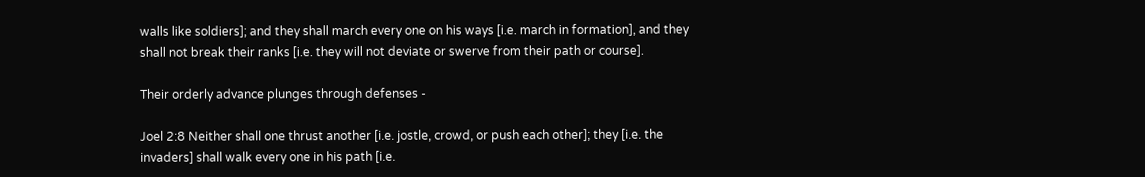walls like soldiers]; and they shall march every one on his ways [i.e. march in formation], and they shall not break their ranks [i.e. they will not deviate or swerve from their path or course].

Their orderly advance plunges through defenses -

Joel 2:8 Neither shall one thrust another [i.e. jostle, crowd, or push each other]; they [i.e. the invaders] shall walk every one in his path [i.e.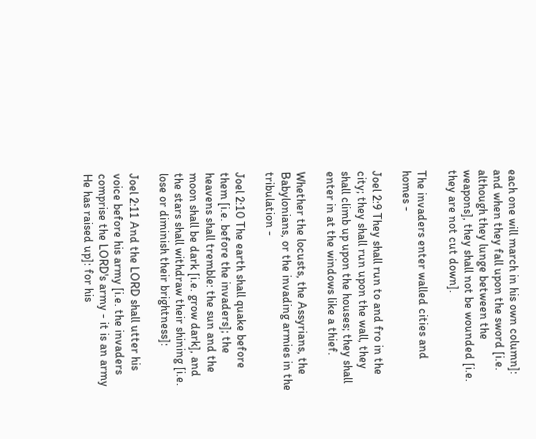each one will march in his own column]: and when they fall upon the sword [i.e. although they lunge between the weapons], they shall not be wounded [i.e. they are not cut down].

The invaders enter walled cities and homes -

Joel 2:9 They shall run to and fro in the city; they shall run upon the wall, they shall climb up upon the houses; they shall enter in at the windows like a thief.

Whether the locusts, the Assyrians, the Babylonians, or the invading armies in the tribulation -

Joel 2:10 The earth shall quake before them [i.e. before the invaders]; the heavens shall tremble: the sun and the moon shall be dark [i.e. grow dark], and the stars shall withdraw their shining [i.e. lose or diminish their brightness]:

Joel 2:11 And the LORD shall utter his voice before his army [i.e. the invaders comprise the LORD's army - it is an army He has raised up]: for his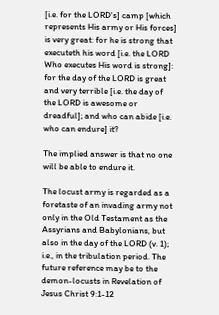[i.e. for the LORD's] camp [which represents His army or His forces] is very great: for he is strong that executeth his word [i.e. the LORD Who executes His word is strong]: for the day of the LORD is great and very terrible [i.e. the day of the LORD is awesome or dreadful]; and who can abide [i.e. who can endure] it?

The implied answer is that no one will be able to endure it.

The locust army is regarded as a foretaste of an invading army not only in the Old Testament as the Assyrians and Babylonians, but also in the day of the LORD (v. 1); i.e., in the tribulation period. The future reference may be to the demon-locusts in Revelation of Jesus Christ 9:1-12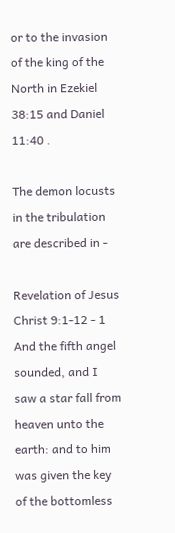or to the invasion of the king of the North in Ezekiel 38:15 and Daniel 11:40 .

The demon locusts in the tribulation are described in -

Revelation of Jesus Christ 9:1-12 - 1 And the fifth angel sounded, and I saw a star fall from heaven unto the earth: and to him was given the key of the bottomless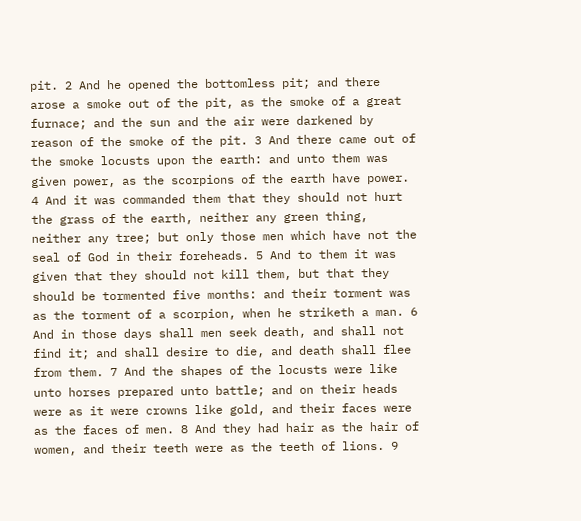pit. 2 And he opened the bottomless pit; and there arose a smoke out of the pit, as the smoke of a great furnace; and the sun and the air were darkened by reason of the smoke of the pit. 3 And there came out of the smoke locusts upon the earth: and unto them was given power, as the scorpions of the earth have power. 4 And it was commanded them that they should not hurt the grass of the earth, neither any green thing, neither any tree; but only those men which have not the seal of God in their foreheads. 5 And to them it was given that they should not kill them, but that they should be tormented five months: and their torment was as the torment of a scorpion, when he striketh a man. 6 And in those days shall men seek death, and shall not find it; and shall desire to die, and death shall flee from them. 7 And the shapes of the locusts were like unto horses prepared unto battle; and on their heads were as it were crowns like gold, and their faces were as the faces of men. 8 And they had hair as the hair of women, and their teeth were as the teeth of lions. 9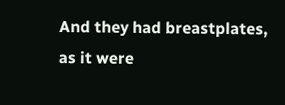And they had breastplates, as it were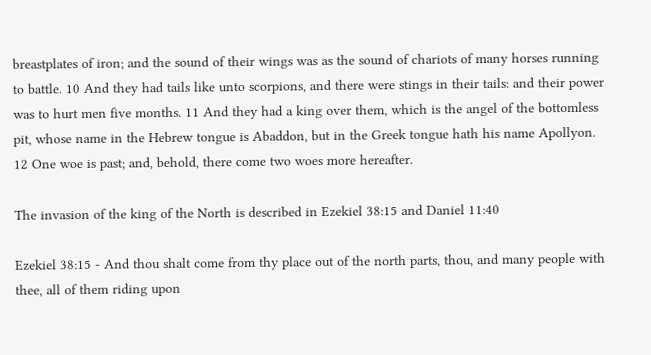breastplates of iron; and the sound of their wings was as the sound of chariots of many horses running to battle. 10 And they had tails like unto scorpions, and there were stings in their tails: and their power was to hurt men five months. 11 And they had a king over them, which is the angel of the bottomless pit, whose name in the Hebrew tongue is Abaddon, but in the Greek tongue hath his name Apollyon. 12 One woe is past; and, behold, there come two woes more hereafter.

The invasion of the king of the North is described in Ezekiel 38:15 and Daniel 11:40

Ezekiel 38:15 - And thou shalt come from thy place out of the north parts, thou, and many people with thee, all of them riding upon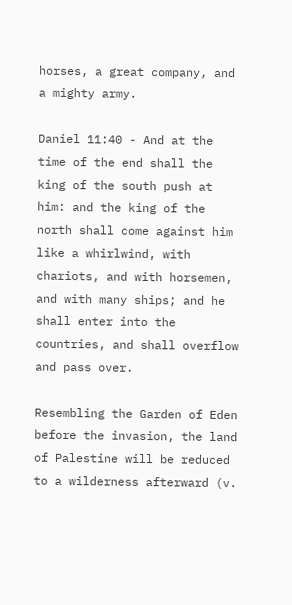horses, a great company, and a mighty army.

Daniel 11:40 - And at the time of the end shall the king of the south push at him: and the king of the north shall come against him like a whirlwind, with chariots, and with horsemen, and with many ships; and he shall enter into the countries, and shall overflow and pass over.

Resembling the Garden of Eden before the invasion, the land of Palestine will be reduced to a wilderness afterward (v.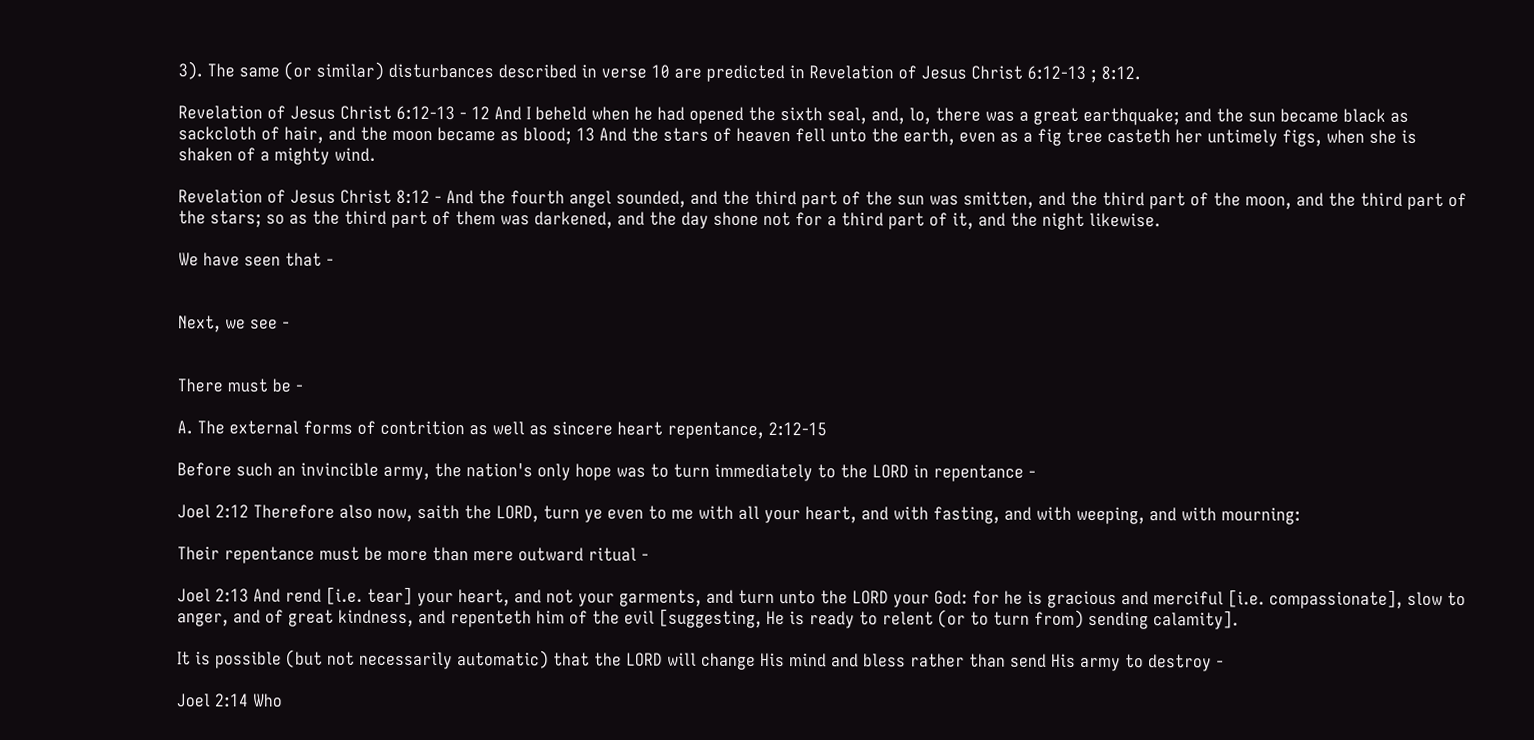3). The same (or similar) disturbances described in verse 10 are predicted in Revelation of Jesus Christ 6:12-13 ; 8:12.

Revelation of Jesus Christ 6:12-13 - 12 And I beheld when he had opened the sixth seal, and, lo, there was a great earthquake; and the sun became black as sackcloth of hair, and the moon became as blood; 13 And the stars of heaven fell unto the earth, even as a fig tree casteth her untimely figs, when she is shaken of a mighty wind.

Revelation of Jesus Christ 8:12 - And the fourth angel sounded, and the third part of the sun was smitten, and the third part of the moon, and the third part of the stars; so as the third part of them was darkened, and the day shone not for a third part of it, and the night likewise.

We have seen that -


Next, we see -


There must be -

A. The external forms of contrition as well as sincere heart repentance, 2:12-15

Before such an invincible army, the nation's only hope was to turn immediately to the LORD in repentance -

Joel 2:12 Therefore also now, saith the LORD, turn ye even to me with all your heart, and with fasting, and with weeping, and with mourning:

Their repentance must be more than mere outward ritual -

Joel 2:13 And rend [i.e. tear] your heart, and not your garments, and turn unto the LORD your God: for he is gracious and merciful [i.e. compassionate], slow to anger, and of great kindness, and repenteth him of the evil [suggesting, He is ready to relent (or to turn from) sending calamity].

It is possible (but not necessarily automatic) that the LORD will change His mind and bless rather than send His army to destroy -

Joel 2:14 Who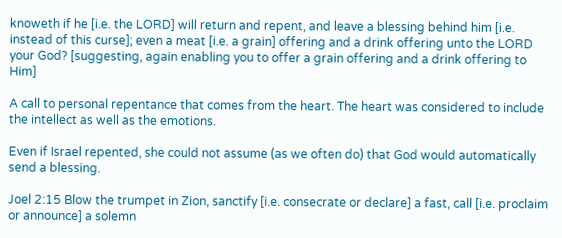knoweth if he [i.e. the LORD] will return and repent, and leave a blessing behind him [i.e. instead of this curse]; even a meat [i.e. a grain] offering and a drink offering unto the LORD your God? [suggesting, again enabling you to offer a grain offering and a drink offering to Him]

A call to personal repentance that comes from the heart. The heart was considered to include the intellect as well as the emotions.

Even if Israel repented, she could not assume (as we often do) that God would automatically send a blessing.

Joel 2:15 Blow the trumpet in Zion, sanctify [i.e. consecrate or declare] a fast, call [i.e. proclaim or announce] a solemn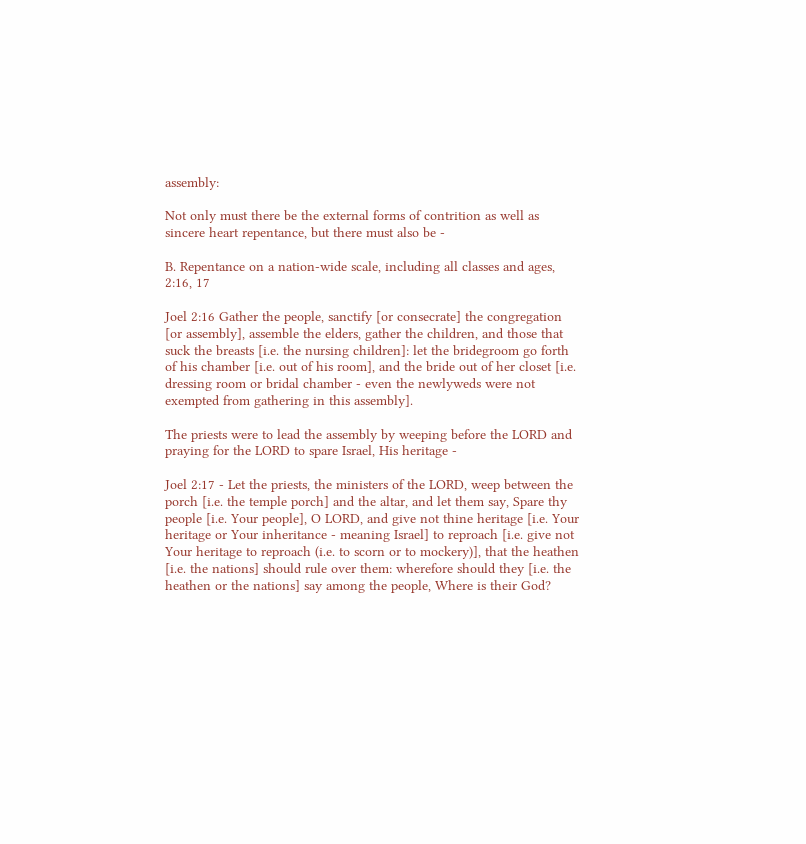assembly:

Not only must there be the external forms of contrition as well as sincere heart repentance, but there must also be -

B. Repentance on a nation-wide scale, including all classes and ages, 2:16, 17

Joel 2:16 Gather the people, sanctify [or consecrate] the congregation [or assembly], assemble the elders, gather the children, and those that suck the breasts [i.e. the nursing children]: let the bridegroom go forth of his chamber [i.e. out of his room], and the bride out of her closet [i.e. dressing room or bridal chamber - even the newlyweds were not exempted from gathering in this assembly].

The priests were to lead the assembly by weeping before the LORD and praying for the LORD to spare Israel, His heritage -

Joel 2:17 - Let the priests, the ministers of the LORD, weep between the porch [i.e. the temple porch] and the altar, and let them say, Spare thy people [i.e. Your people], O LORD, and give not thine heritage [i.e. Your heritage or Your inheritance - meaning Israel] to reproach [i.e. give not Your heritage to reproach (i.e. to scorn or to mockery)], that the heathen [i.e. the nations] should rule over them: wherefore should they [i.e. the heathen or the nations] say among the people, Where is their God?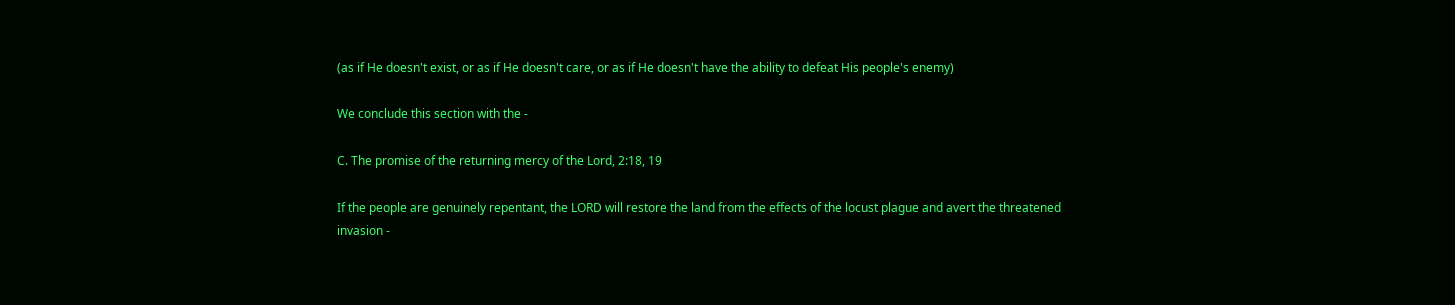(as if He doesn't exist, or as if He doesn't care, or as if He doesn't have the ability to defeat His people's enemy)

We conclude this section with the -

C. The promise of the returning mercy of the Lord, 2:18, 19

If the people are genuinely repentant, the LORD will restore the land from the effects of the locust plague and avert the threatened invasion -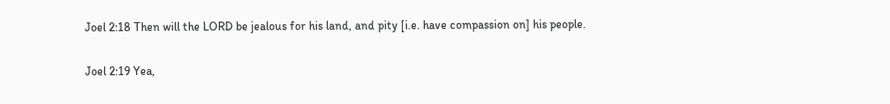Joel 2:18 Then will the LORD be jealous for his land, and pity [i.e. have compassion on] his people.

Joel 2:19 Yea,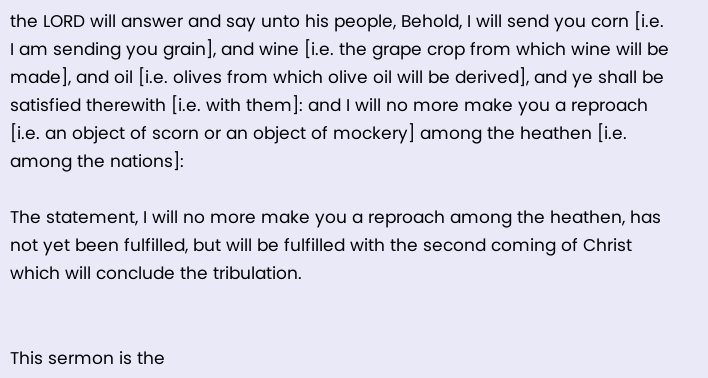the LORD will answer and say unto his people, Behold, I will send you corn [i.e. I am sending you grain], and wine [i.e. the grape crop from which wine will be made], and oil [i.e. olives from which olive oil will be derived], and ye shall be satisfied therewith [i.e. with them]: and I will no more make you a reproach [i.e. an object of scorn or an object of mockery] among the heathen [i.e. among the nations]:

The statement, I will no more make you a reproach among the heathen, has not yet been fulfilled, but will be fulfilled with the second coming of Christ which will conclude the tribulation.


This sermon is the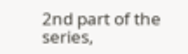2nd part of the series,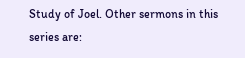Study of Joel. Other sermons in this series are: